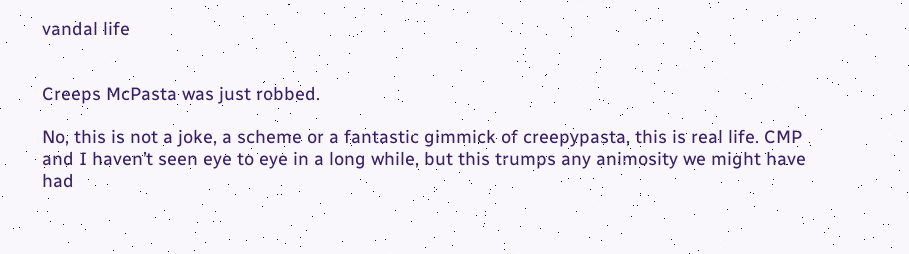vandal life


Creeps McPasta was just robbed.

No, this is not a joke, a scheme or a fantastic gimmick of creepypasta, this is real life. CMP and I haven’t seen eye to eye in a long while, but this trumps any animosity we might have had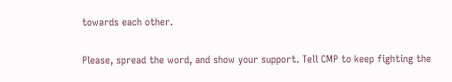towards each other.

Please, spread the word, and show your support. Tell CMP to keep fighting the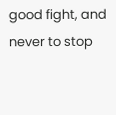good fight, and never to stop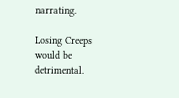narrating.

Losing Creeps would be detrimental.